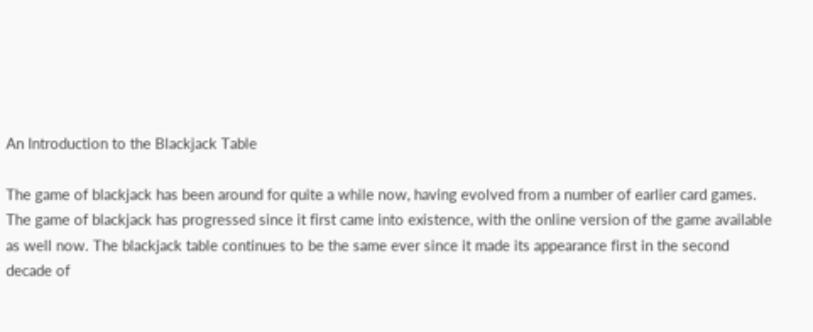An Introduction to the Blackjack Table

The game of blackjack has been around for quite a while now, having evolved from a number of earlier card games. The game of blackjack has progressed since it first came into existence, with the online version of the game available as well now. The blackjack table continues to be the same ever since it made its appearance first in the second decade of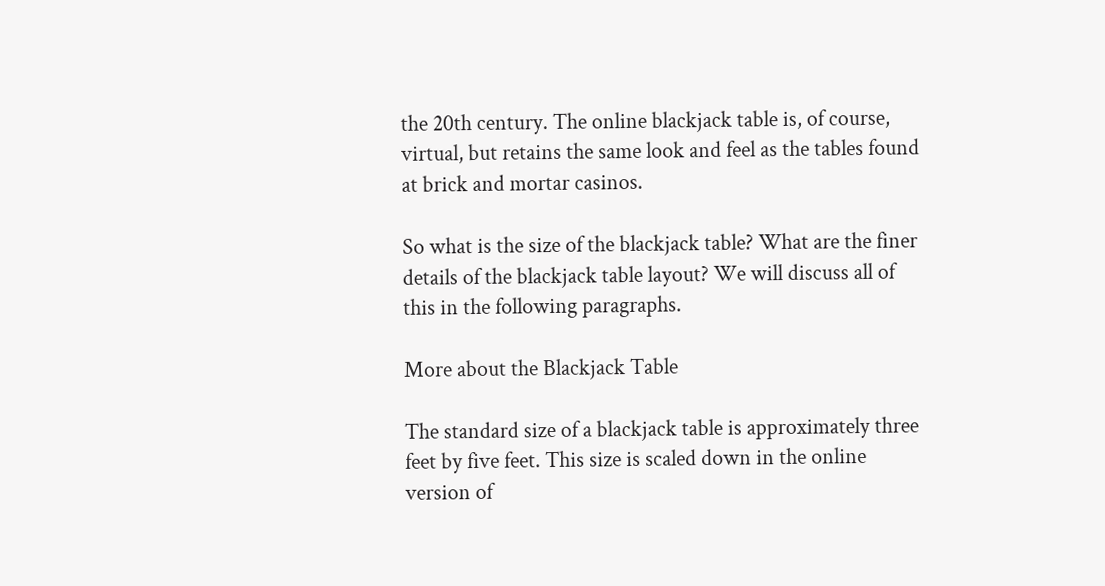the 20th century. The online blackjack table is, of course, virtual, but retains the same look and feel as the tables found at brick and mortar casinos.

So what is the size of the blackjack table? What are the finer details of the blackjack table layout? We will discuss all of this in the following paragraphs.

More about the Blackjack Table

The standard size of a blackjack table is approximately three feet by five feet. This size is scaled down in the online version of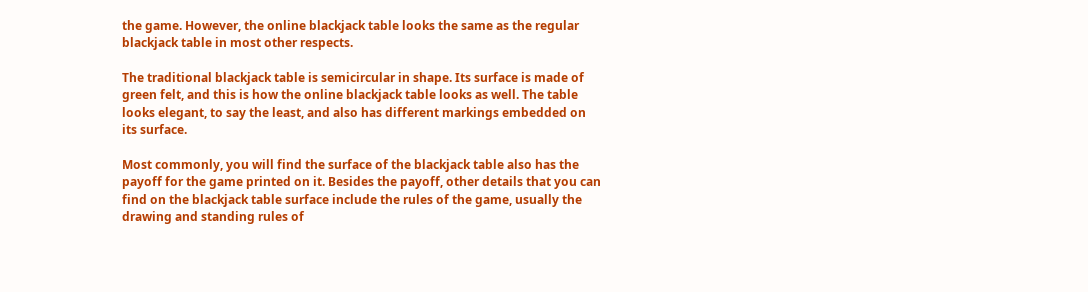the game. However, the online blackjack table looks the same as the regular blackjack table in most other respects.

The traditional blackjack table is semicircular in shape. Its surface is made of green felt, and this is how the online blackjack table looks as well. The table looks elegant, to say the least, and also has different markings embedded on its surface.

Most commonly, you will find the surface of the blackjack table also has the payoff for the game printed on it. Besides the payoff, other details that you can find on the blackjack table surface include the rules of the game, usually the drawing and standing rules of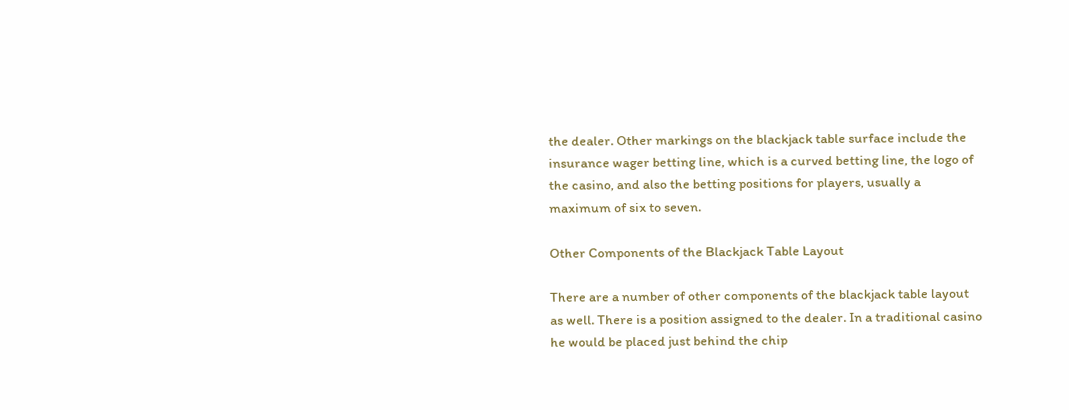the dealer. Other markings on the blackjack table surface include the insurance wager betting line, which is a curved betting line, the logo of the casino, and also the betting positions for players, usually a maximum of six to seven.

Other Components of the Blackjack Table Layout

There are a number of other components of the blackjack table layout as well. There is a position assigned to the dealer. In a traditional casino he would be placed just behind the chip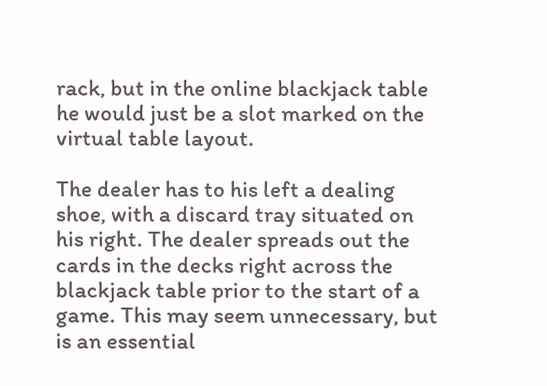rack, but in the online blackjack table he would just be a slot marked on the virtual table layout.

The dealer has to his left a dealing shoe, with a discard tray situated on his right. The dealer spreads out the cards in the decks right across the blackjack table prior to the start of a game. This may seem unnecessary, but is an essential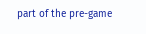part of the pre-game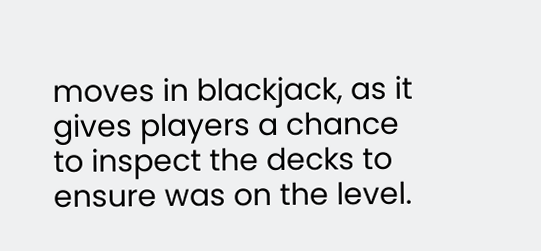moves in blackjack, as it gives players a chance to inspect the decks to ensure was on the level.